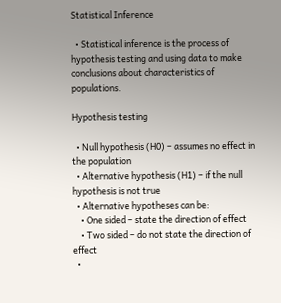Statistical Inference

  • Statistical inference is the process of hypothesis testing and using data to make conclusions about characteristics of populations.

Hypothesis testing

  • Null hypothesis (H0) – assumes no effect in the population
  • Alternative hypothesis (H1) – if the null hypothesis is not true
  • Alternative hypotheses can be:
    • One sided – state the direction of effect
    • Two sided – do not state the direction of effect
  •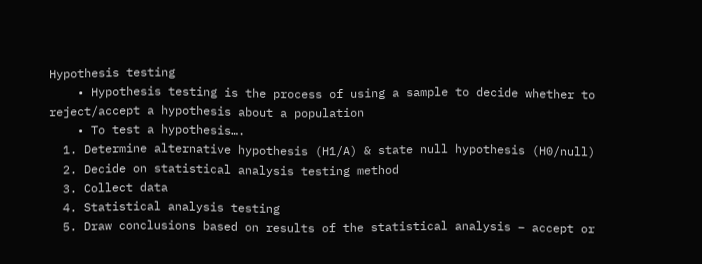Hypothesis testing
    • Hypothesis testing is the process of using a sample to decide whether to reject/accept a hypothesis about a population
    • To test a hypothesis….
  1. Determine alternative hypothesis (H1/A) & state null hypothesis (H0/null)
  2. Decide on statistical analysis testing method
  3. Collect data
  4. Statistical analysis testing
  5. Draw conclusions based on results of the statistical analysis – accept or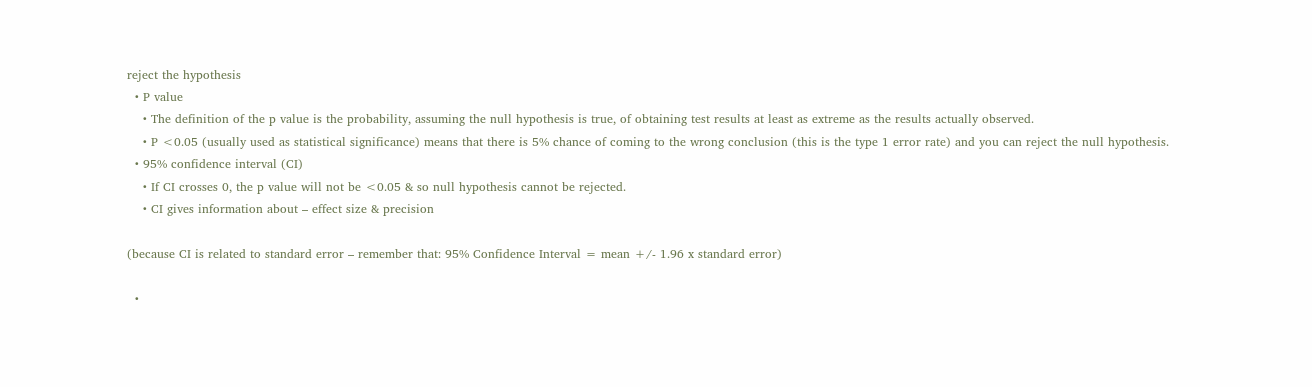reject the hypothesis
  • P value
    • The definition of the p value is the probability, assuming the null hypothesis is true, of obtaining test results at least as extreme as the results actually observed.
    • P <0.05 (usually used as statistical significance) means that there is 5% chance of coming to the wrong conclusion (this is the type 1 error rate) and you can reject the null hypothesis.
  • 95% confidence interval (CI)
    • If CI crosses 0, the p value will not be <0.05 & so null hypothesis cannot be rejected.
    • CI gives information about – effect size & precision

(because CI is related to standard error – remember that: 95% Confidence Interval = mean +/- 1.96 x standard error)

  •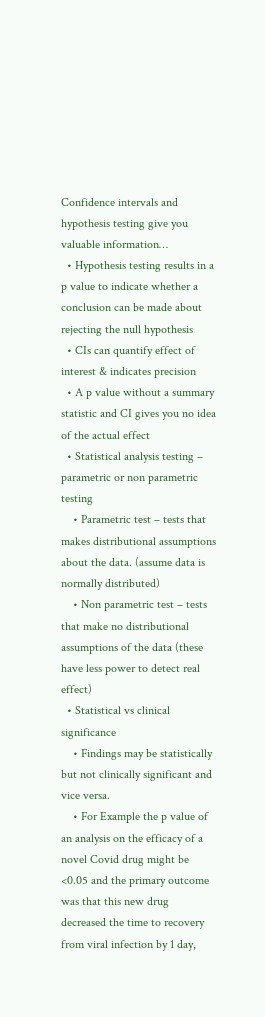Confidence intervals and hypothesis testing give you valuable information…
  • Hypothesis testing results in a p value to indicate whether a conclusion can be made about rejecting the null hypothesis
  • CIs can quantify effect of interest & indicates precision
  • A p value without a summary statistic and CI gives you no idea of the actual effect
  • Statistical analysis testing – parametric or non parametric testing
    • Parametric test – tests that makes distributional assumptions about the data. (assume data is normally distributed)
    • Non parametric test – tests that make no distributional assumptions of the data (these have less power to detect real effect)
  • Statistical vs clinical significance
    • Findings may be statistically but not clinically significant and vice versa.
    • For Example the p value of an analysis on the efficacy of a novel Covid drug might be <0.05 and the primary outcome was that this new drug decreased the time to recovery from viral infection by 1 day,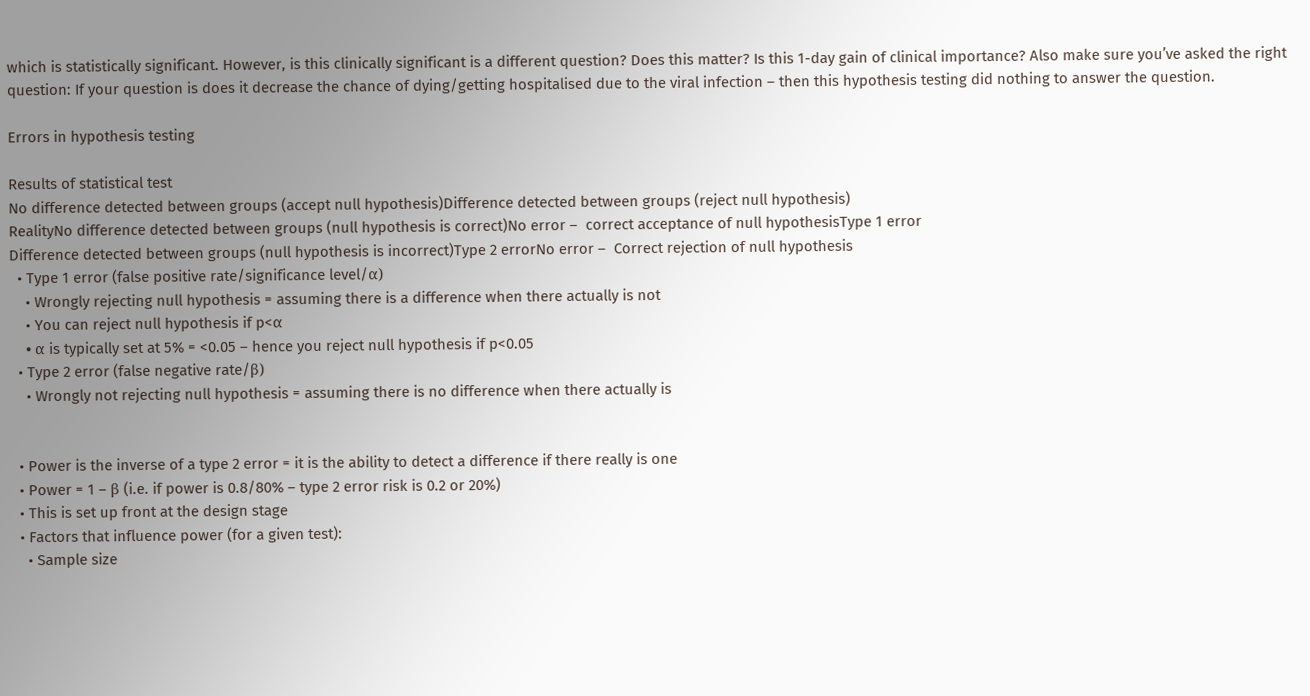which is statistically significant. However, is this clinically significant is a different question? Does this matter? Is this 1-day gain of clinical importance? Also make sure you’ve asked the right question: If your question is does it decrease the chance of dying/getting hospitalised due to the viral infection – then this hypothesis testing did nothing to answer the question.

Errors in hypothesis testing

Results of statistical test
No difference detected between groups (accept null hypothesis)Difference detected between groups (reject null hypothesis)
RealityNo difference detected between groups (null hypothesis is correct)No error –  correct acceptance of null hypothesisType 1 error
Difference detected between groups (null hypothesis is incorrect)Type 2 errorNo error –  Correct rejection of null hypothesis
  • Type 1 error (false positive rate/significance level/α)
    • Wrongly rejecting null hypothesis = assuming there is a difference when there actually is not
    • You can reject null hypothesis if p<α
    • α is typically set at 5% = <0.05 – hence you reject null hypothesis if p<0.05
  • Type 2 error (false negative rate/β)
    • Wrongly not rejecting null hypothesis = assuming there is no difference when there actually is


  • Power is the inverse of a type 2 error = it is the ability to detect a difference if there really is one
  • Power = 1 – β (i.e. if power is 0.8/80% – type 2 error risk is 0.2 or 20%)
  • This is set up front at the design stage
  • Factors that influence power (for a given test):
    • Sample size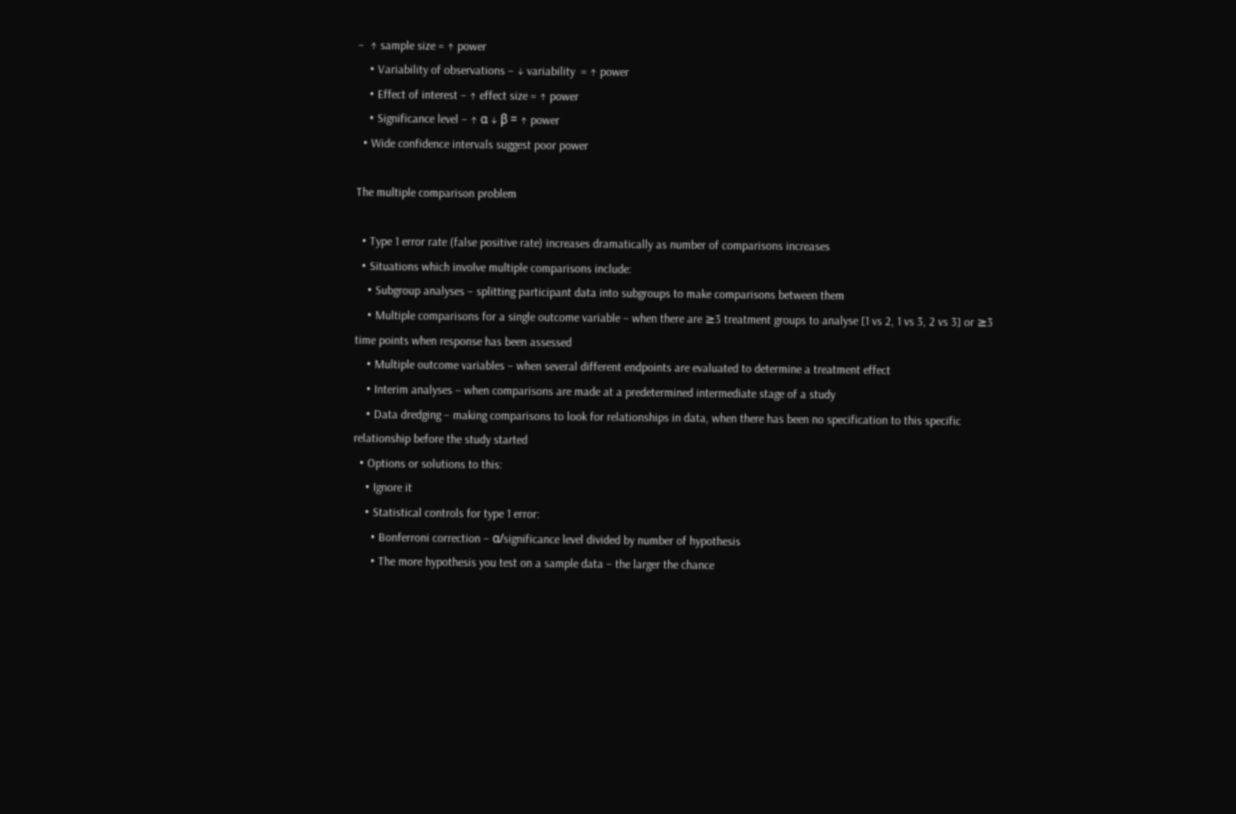–  ↑ sample size = ↑ power
    • Variability of observations – ↓ variability  = ↑ power
    • Effect of interest – ↑ effect size = ↑ power
    • Significance level – ↑ α ↓ β = ↑ power
  • Wide confidence intervals suggest poor power

The multiple comparison problem

  • Type 1 error rate (false positive rate) increases dramatically as number of comparisons increases
  • Situations which involve multiple comparisons include:
    • Subgroup analyses – splitting participant data into subgroups to make comparisons between them
    • Multiple comparisons for a single outcome variable – when there are ≥3 treatment groups to analyse [1 vs 2, 1 vs 3, 2 vs 3] or ≥3 time points when response has been assessed
    • Multiple outcome variables – when several different endpoints are evaluated to determine a treatment effect
    • Interim analyses – when comparisons are made at a predetermined intermediate stage of a study
    • Data dredging – making comparisons to look for relationships in data, when there has been no specification to this specific relationship before the study started
  • Options or solutions to this:
    • Ignore it
    • Statistical controls for type 1 error:
      • Bonferroni correction – α/significance level divided by number of hypothesis
      • The more hypothesis you test on a sample data – the larger the chance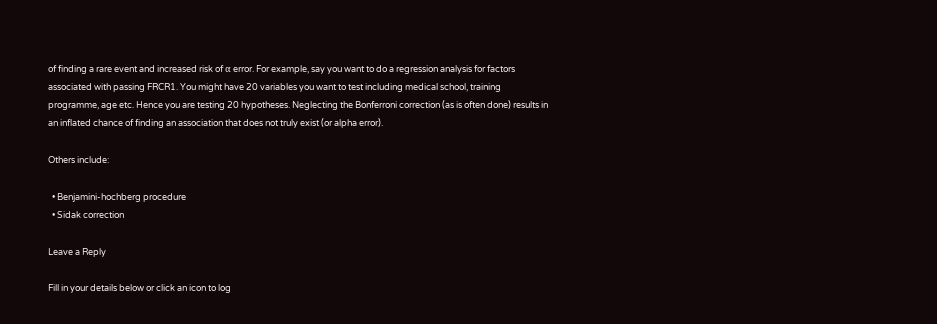of finding a rare event and increased risk of α error. For example, say you want to do a regression analysis for factors associated with passing FRCR1. You might have 20 variables you want to test including medical school, training programme, age etc. Hence you are testing 20 hypotheses. Neglecting the Bonferroni correction (as is often done) results in an inflated chance of finding an association that does not truly exist (or alpha error).

Others include:

  • Benjamini-hochberg procedure
  • Sidak correction

Leave a Reply

Fill in your details below or click an icon to log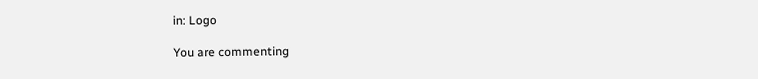in: Logo

You are commenting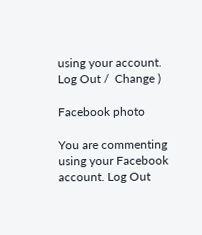using your account. Log Out /  Change )

Facebook photo

You are commenting using your Facebook account. Log Out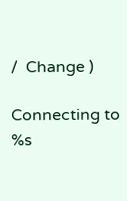/  Change )

Connecting to %s